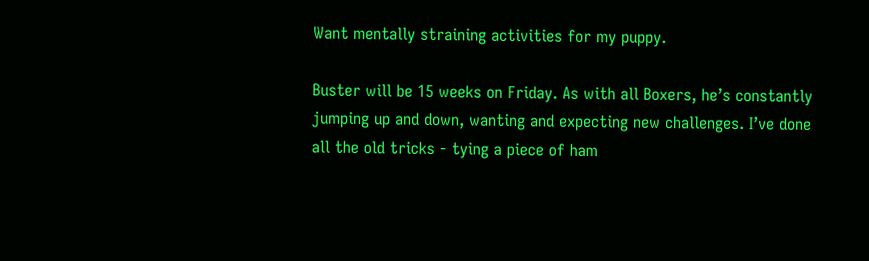Want mentally straining activities for my puppy.

Buster will be 15 weeks on Friday. As with all Boxers, he’s constantly jumping up and down, wanting and expecting new challenges. I’ve done all the old tricks - tying a piece of ham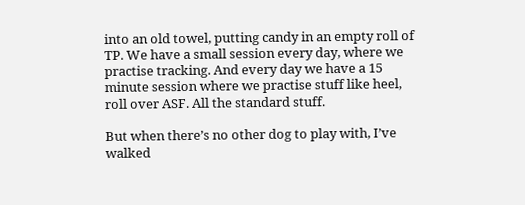into an old towel, putting candy in an empty roll of TP. We have a small session every day, where we practise tracking. And every day we have a 15 minute session where we practise stuff like heel, roll over ASF. All the standard stuff.

But when there’s no other dog to play with, I’ve walked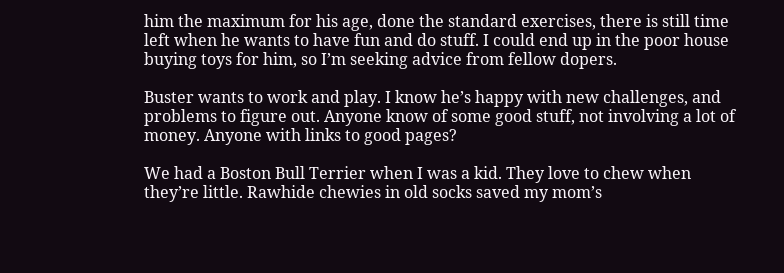him the maximum for his age, done the standard exercises, there is still time left when he wants to have fun and do stuff. I could end up in the poor house buying toys for him, so I’m seeking advice from fellow dopers.

Buster wants to work and play. I know he’s happy with new challenges, and problems to figure out. Anyone know of some good stuff, not involving a lot of money. Anyone with links to good pages?

We had a Boston Bull Terrier when I was a kid. They love to chew when they’re little. Rawhide chewies in old socks saved my mom’s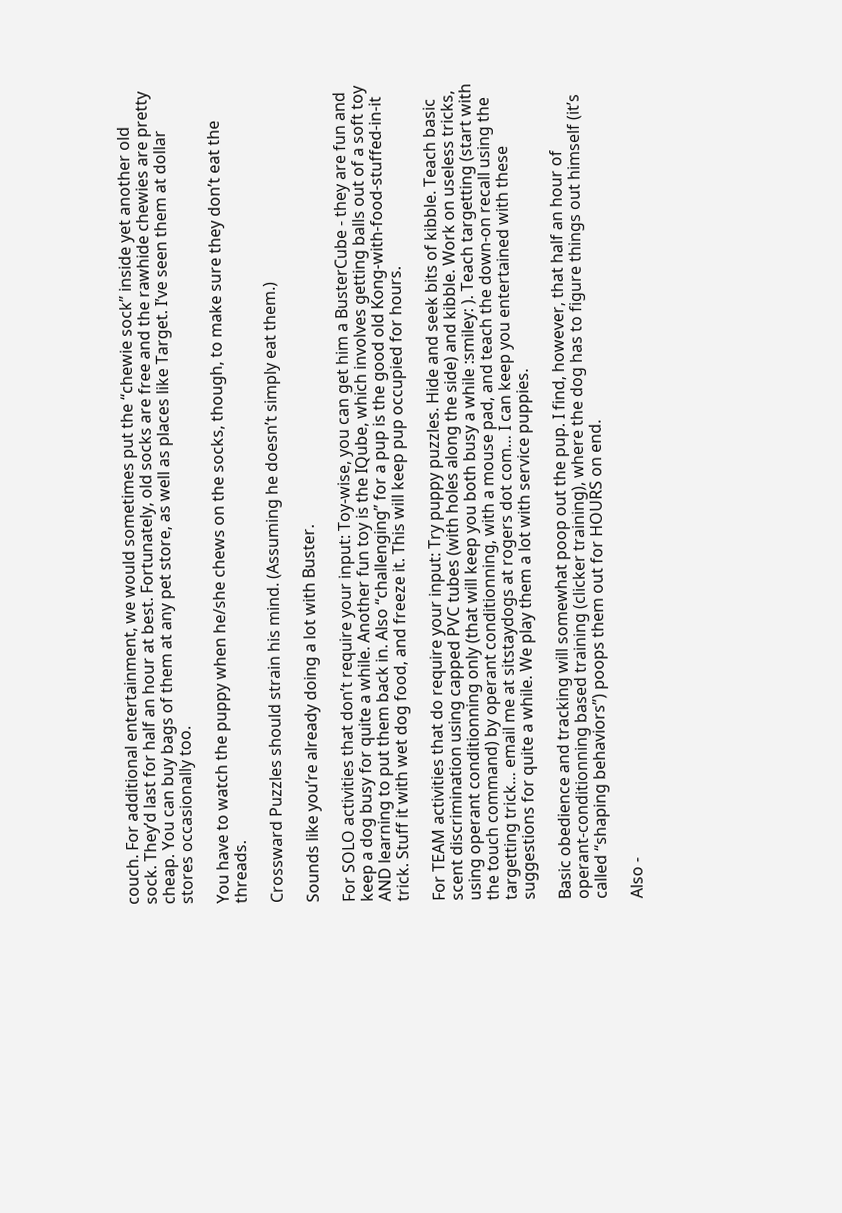couch. For additional entertainment, we would sometimes put the “chewie sock” inside yet another old sock. They’d last for half an hour at best. Fortunately, old socks are free and the rawhide chewies are pretty cheap. You can buy bags of them at any pet store, as well as places like Target. I’ve seen them at dollar stores occasionally too.

You have to watch the puppy when he/she chews on the socks, though, to make sure they don’t eat the threads.

Crossward Puzzles should strain his mind. (Assuming he doesn’t simply eat them.)

Sounds like you’re already doing a lot with Buster.

For SOLO activities that don’t require your input: Toy-wise, you can get him a BusterCube - they are fun and keep a dog busy for quite a while. Another fun toy is the IQube, which involves getting balls out of a soft toy AND learning to put them back in. Also “challenging” for a pup is the good old Kong-with-food-stuffed-in-it trick. Stuff it with wet dog food, and freeze it. This will keep pup occupied for hours.

For TEAM activities that do require your input: Try puppy puzzles. Hide and seek bits of kibble. Teach basic scent discrimination using capped PVC tubes (with holes along the side) and kibble. Work on useless tricks, using operant conditionning only (that will keep you both busy a while :smiley: ). Teach targetting (start with the touch command) by operant conditionning, with a mouse pad, and teach the down-on recall using the targetting trick… email me at sitstaydogs at rogers dot com… I can keep you entertained with these suggestions for quite a while. We play them a lot with service puppies.

Basic obedience and tracking will somewhat poop out the pup. I find, however, that half an hour of operant-conditionning based training (clicker training), where the dog has to figure things out himself (it’s called “shaping behaviors”) poops them out for HOURS on end.

Also -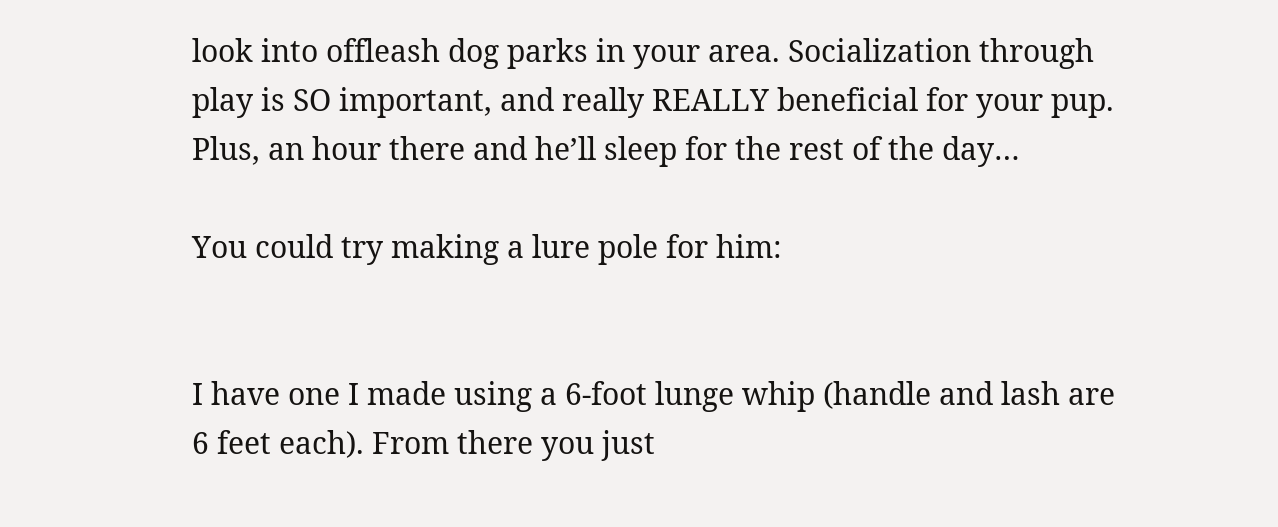look into offleash dog parks in your area. Socialization through play is SO important, and really REALLY beneficial for your pup. Plus, an hour there and he’ll sleep for the rest of the day…

You could try making a lure pole for him:


I have one I made using a 6-foot lunge whip (handle and lash are 6 feet each). From there you just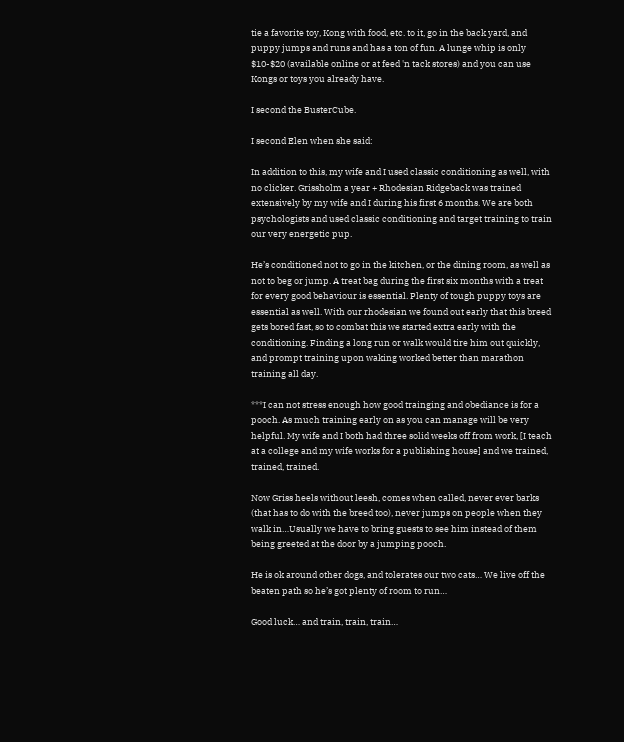tie a favorite toy, Kong with food, etc. to it, go in the back yard, and puppy jumps and runs and has a ton of fun. A lunge whip is only $10-$20 (available online or at feed 'n tack stores) and you can use Kongs or toys you already have.

I second the BusterCube.

I second Elen when she said:

In addition to this, my wife and I used classic conditioning as well, with no clicker. Grissholm a year + Rhodesian Ridgeback was trained extensively by my wife and I during his first 6 months. We are both psychologists and used classic conditioning and target training to train our very energetic pup.

He’s conditioned not to go in the kitchen, or the dining room, as well as not to beg or jump. A treat bag during the first six months with a treat for every good behaviour is essential. Plenty of tough puppy toys are essential as well. With our rhodesian we found out early that this breed gets bored fast, so to combat this we started extra early with the conditioning. Finding a long run or walk would tire him out quickly, and prompt training upon waking worked better than marathon training all day.

***I can not stress enough how good trainging and obediance is for a pooch. As much training early on as you can manage will be very helpful. My wife and I both had three solid weeks off from work, [I teach at a college and my wife works for a publishing house] and we trained, trained, trained.

Now Griss heels without leesh, comes when called, never ever barks (that has to do with the breed too), never jumps on people when they walk in…Usually we have to bring guests to see him instead of them being greeted at the door by a jumping pooch.

He is ok around other dogs, and tolerates our two cats… We live off the beaten path so he’s got plenty of room to run…

Good luck… and train, train, train…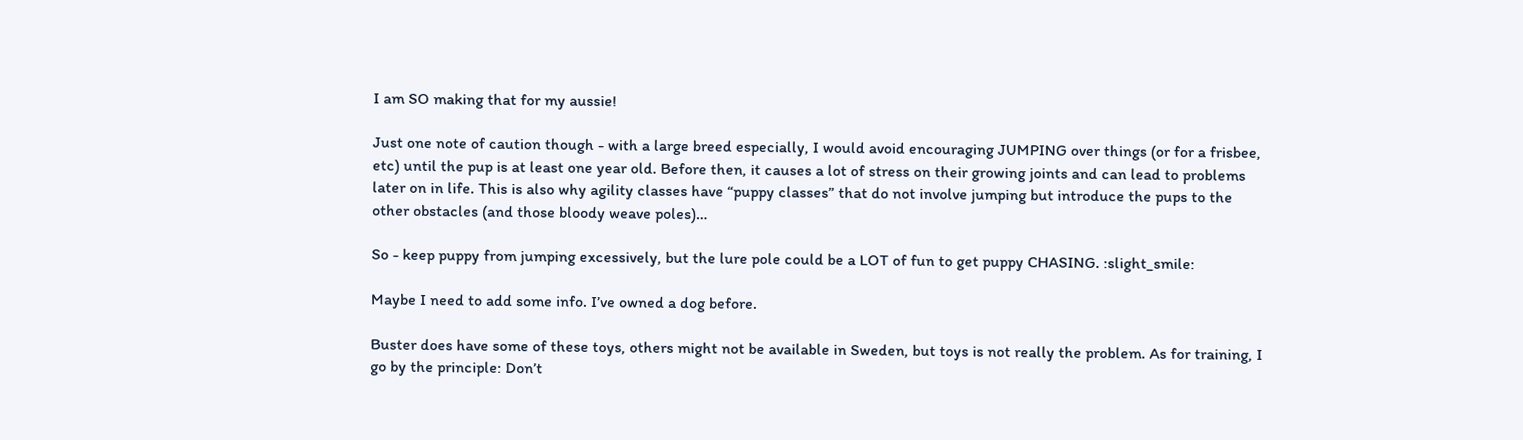I am SO making that for my aussie!

Just one note of caution though - with a large breed especially, I would avoid encouraging JUMPING over things (or for a frisbee, etc) until the pup is at least one year old. Before then, it causes a lot of stress on their growing joints and can lead to problems later on in life. This is also why agility classes have “puppy classes” that do not involve jumping but introduce the pups to the other obstacles (and those bloody weave poles)…

So - keep puppy from jumping excessively, but the lure pole could be a LOT of fun to get puppy CHASING. :slight_smile:

Maybe I need to add some info. I’ve owned a dog before.

Buster does have some of these toys, others might not be available in Sweden, but toys is not really the problem. As for training, I go by the principle: Don’t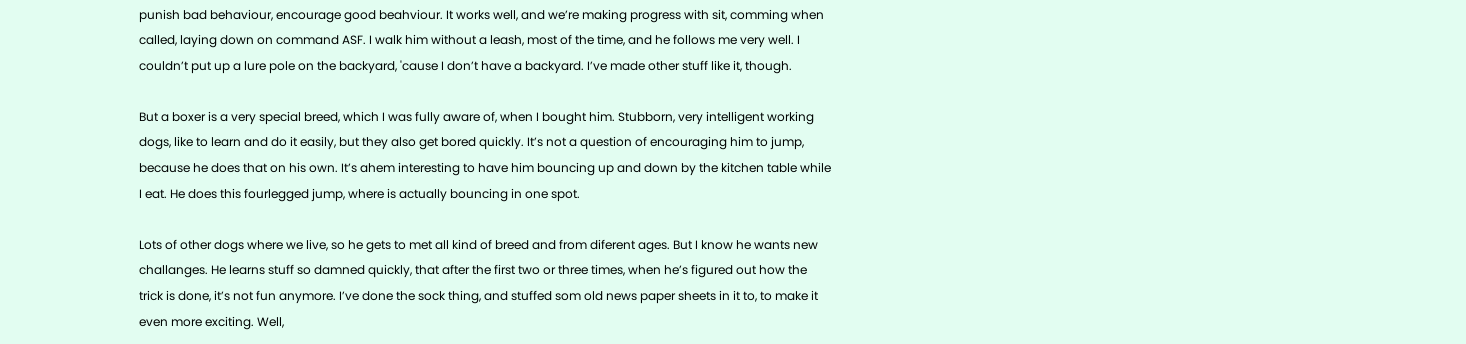punish bad behaviour, encourage good beahviour. It works well, and we’re making progress with sit, comming when called, laying down on command ASF. I walk him without a leash, most of the time, and he follows me very well. I couldn’t put up a lure pole on the backyard, 'cause I don’t have a backyard. I’ve made other stuff like it, though.

But a boxer is a very special breed, which I was fully aware of, when I bought him. Stubborn, very intelligent working dogs, like to learn and do it easily, but they also get bored quickly. It’s not a question of encouraging him to jump, because he does that on his own. It’s ahem interesting to have him bouncing up and down by the kitchen table while I eat. He does this fourlegged jump, where is actually bouncing in one spot.

Lots of other dogs where we live, so he gets to met all kind of breed and from diferent ages. But I know he wants new challanges. He learns stuff so damned quickly, that after the first two or three times, when he’s figured out how the trick is done, it’s not fun anymore. I’ve done the sock thing, and stuffed som old news paper sheets in it to, to make it even more exciting. Well,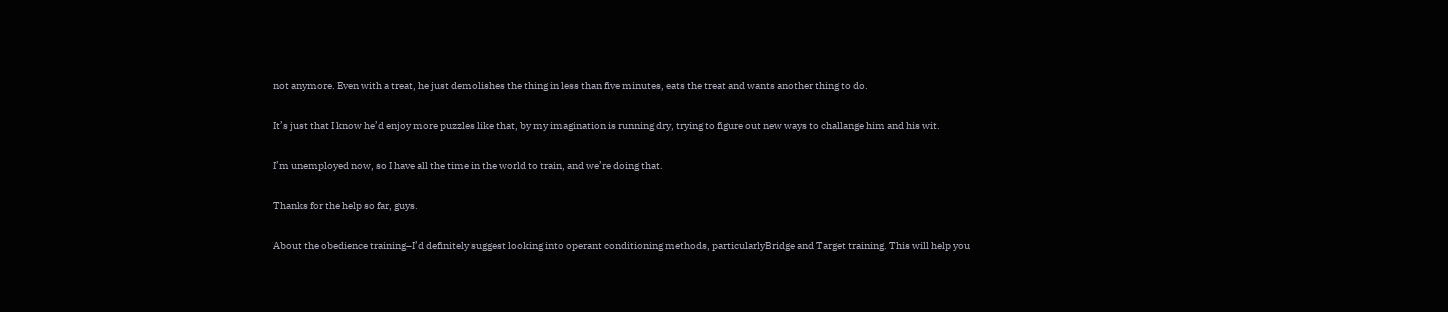not anymore. Even with a treat, he just demolishes the thing in less than five minutes, eats the treat and wants another thing to do.

It’s just that I know he’d enjoy more puzzles like that, by my imagination is running dry, trying to figure out new ways to challange him and his wit.

I’m unemployed now, so I have all the time in the world to train, and we’re doing that.

Thanks for the help so far, guys.

About the obedience training–I’d definitely suggest looking into operant conditioning methods, particularlyBridge and Target training. This will help you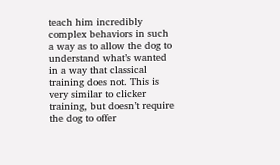teach him incredibly complex behaviors in such a way as to allow the dog to understand what’s wanted in a way that classical training does not. This is very similar to clicker training, but doesn’t require the dog to offer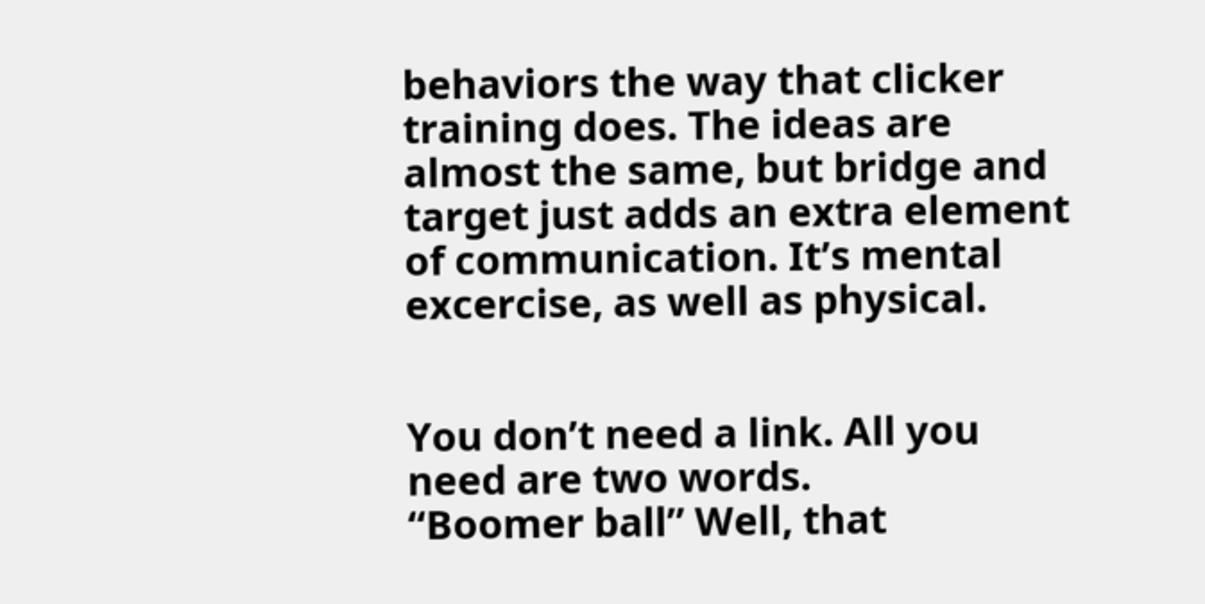behaviors the way that clicker training does. The ideas are almost the same, but bridge and target just adds an extra element of communication. It’s mental excercise, as well as physical.


You don’t need a link. All you need are two words.
“Boomer ball” Well, that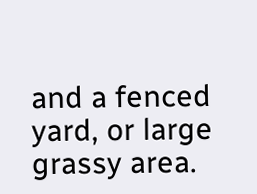and a fenced yard, or large grassy area.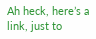Ah heck, here’s a link, just to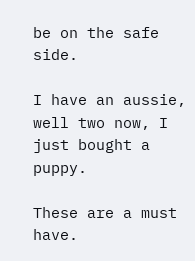be on the safe side.

I have an aussie, well two now, I just bought a puppy.

These are a must have.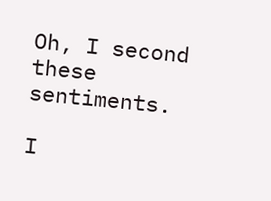Oh, I second these sentiments.

I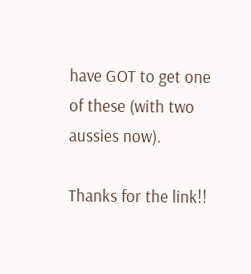have GOT to get one of these (with two aussies now).

Thanks for the link!!